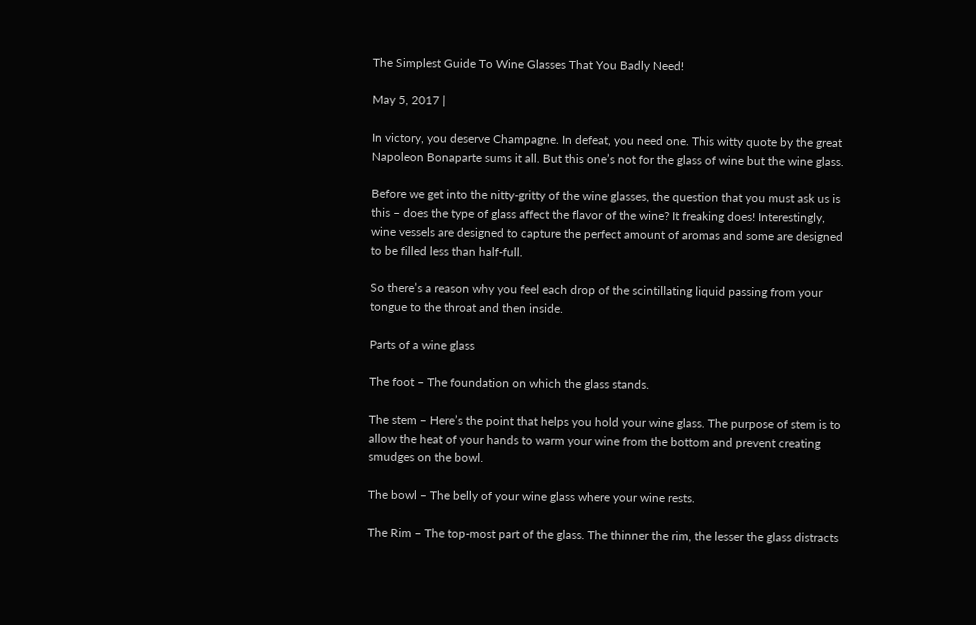The Simplest Guide To Wine Glasses That You Badly Need!

May 5, 2017 |

In victory, you deserve Champagne. In defeat, you need one. This witty quote by the great Napoleon Bonaparte sums it all. But this one’s not for the glass of wine but the wine glass.

Before we get into the nitty-gritty of the wine glasses, the question that you must ask us is this – does the type of glass affect the flavor of the wine? It freaking does! Interestingly, wine vessels are designed to capture the perfect amount of aromas and some are designed to be filled less than half-full.

So there’s a reason why you feel each drop of the scintillating liquid passing from your tongue to the throat and then inside.

Parts of a wine glass

The foot – The foundation on which the glass stands.

The stem – Here’s the point that helps you hold your wine glass. The purpose of stem is to allow the heat of your hands to warm your wine from the bottom and prevent creating smudges on the bowl.

The bowl – The belly of your wine glass where your wine rests.

The Rim – The top-most part of the glass. The thinner the rim, the lesser the glass distracts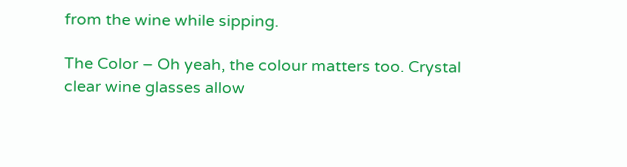from the wine while sipping.

The Color – Oh yeah, the colour matters too. Crystal clear wine glasses allow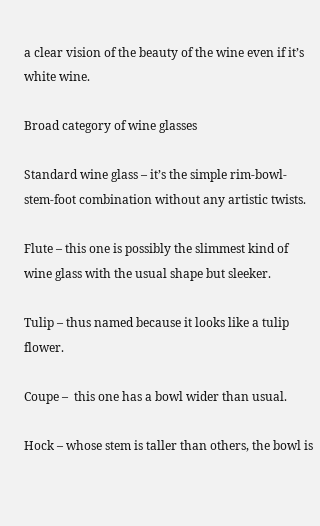a clear vision of the beauty of the wine even if it’s white wine.

Broad category of wine glasses

Standard wine glass – it’s the simple rim-bowl-stem-foot combination without any artistic twists.

Flute – this one is possibly the slimmest kind of wine glass with the usual shape but sleeker.

Tulip – thus named because it looks like a tulip flower.

Coupe –  this one has a bowl wider than usual.

Hock – whose stem is taller than others, the bowl is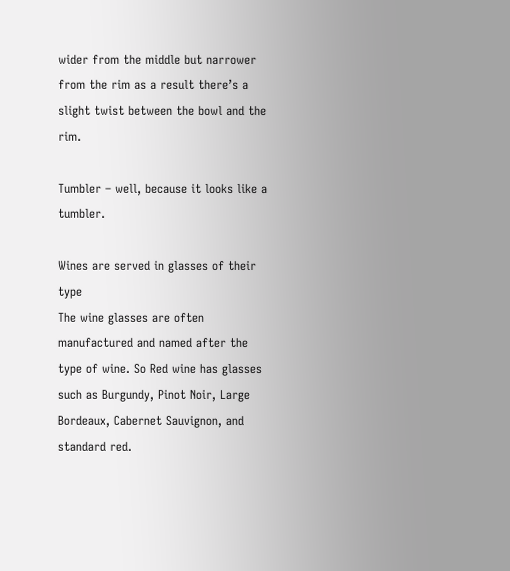wider from the middle but narrower from the rim as a result there’s a slight twist between the bowl and the rim.

Tumbler – well, because it looks like a tumbler.

Wines are served in glasses of their type
The wine glasses are often manufactured and named after the type of wine. So Red wine has glasses such as Burgundy, Pinot Noir, Large Bordeaux, Cabernet Sauvignon, and standard red.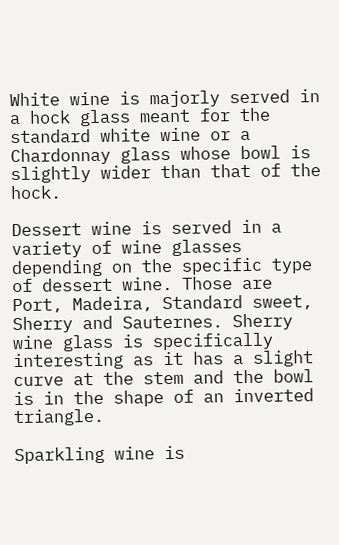White wine is majorly served in a hock glass meant for the standard white wine or a Chardonnay glass whose bowl is slightly wider than that of the hock.

Dessert wine is served in a variety of wine glasses depending on the specific type of dessert wine. Those are Port, Madeira, Standard sweet, Sherry and Sauternes. Sherry wine glass is specifically interesting as it has a slight curve at the stem and the bowl is in the shape of an inverted triangle.

Sparkling wine is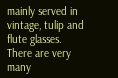mainly served in vintage, tulip and flute glasses. There are very many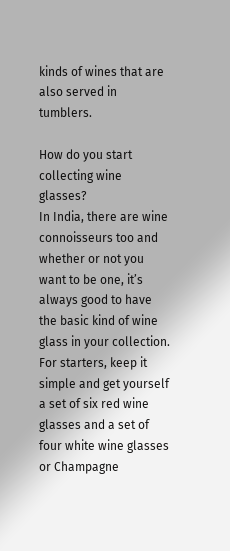kinds of wines that are also served in tumblers.

How do you start collecting wine glasses?
In India, there are wine connoisseurs too and whether or not you want to be one, it’s always good to have the basic kind of wine glass in your collection. For starters, keep it simple and get yourself a set of six red wine glasses and a set of four white wine glasses or Champagne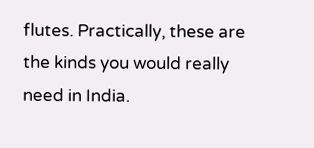flutes. Practically, these are the kinds you would really need in India.